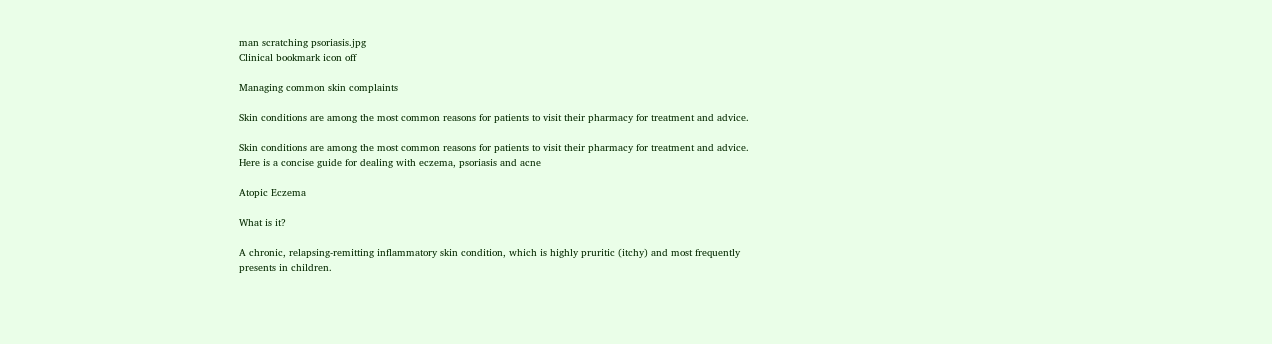man scratching psoriasis.jpg
Clinical bookmark icon off

Managing common skin complaints

Skin conditions are among the most common reasons for patients to visit their pharmacy for treatment and advice.

Skin conditions are among the most common reasons for patients to visit their pharmacy for treatment and advice. Here is a concise guide for dealing with eczema, psoriasis and acne

Atopic Eczema

What is it?

A chronic, relapsing-remitting inflammatory skin condition, which is highly pruritic (itchy) and most frequently presents in children.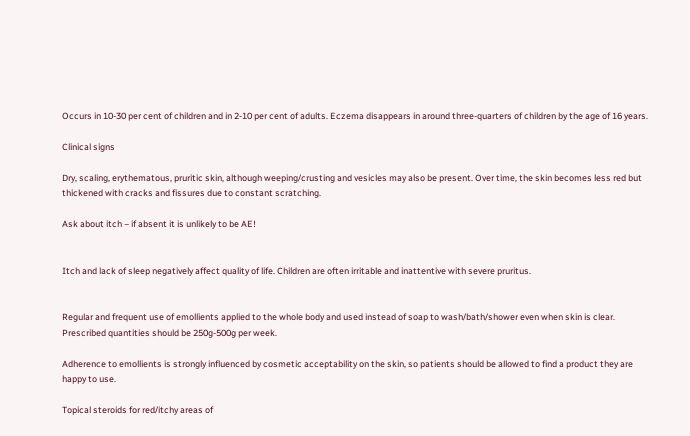Occurs in 10-30 per cent of children and in 2-10 per cent of adults. Eczema disappears in around three-quarters of children by the age of 16 years.

Clinical signs

Dry, scaling, erythematous, pruritic skin, although weeping/crusting and vesicles may also be present. Over time, the skin becomes less red but thickened with cracks and fissures due to constant scratching.

Ask about itch – if absent it is unlikely to be AE!


Itch and lack of sleep negatively affect quality of life. Children are often irritable and inattentive with severe pruritus.


Regular and frequent use of emollients applied to the whole body and used instead of soap to wash/bath/shower even when skin is clear. Prescribed quantities should be 250g-500g per week.

Adherence to emollients is strongly influenced by cosmetic acceptability on the skin, so patients should be allowed to find a product they are happy to use.

Topical steroids for red/itchy areas of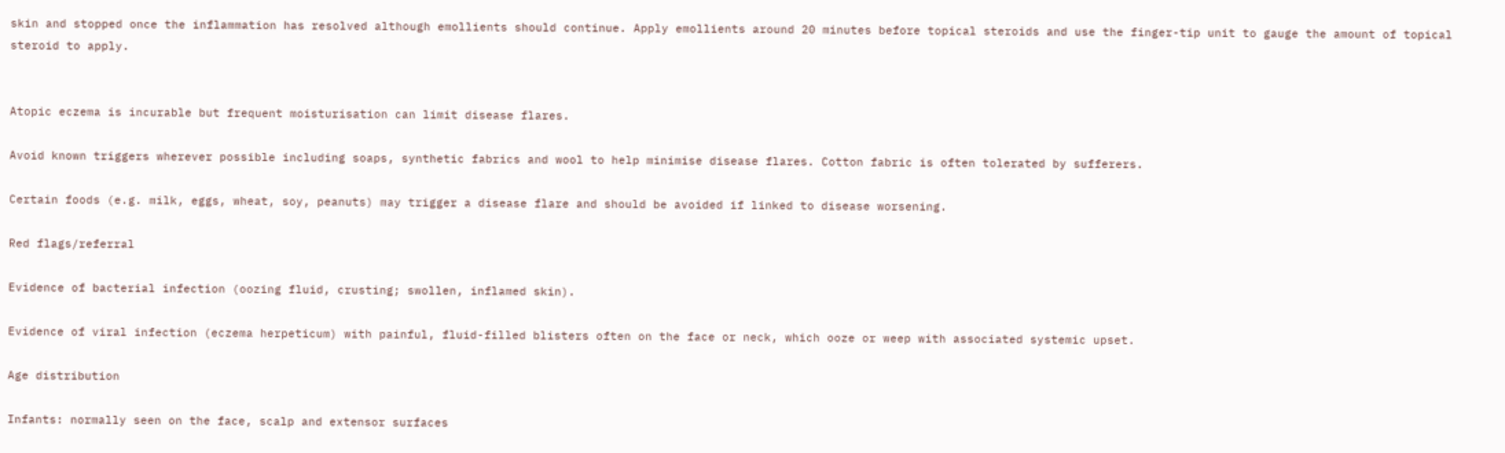skin and stopped once the inflammation has resolved although emollients should continue. Apply emollients around 20 minutes before topical steroids and use the finger-tip unit to gauge the amount of topical steroid to apply.


Atopic eczema is incurable but frequent moisturisation can limit disease flares.

Avoid known triggers wherever possible including soaps, synthetic fabrics and wool to help minimise disease flares. Cotton fabric is often tolerated by sufferers.

Certain foods (e.g. milk, eggs, wheat, soy, peanuts) may trigger a disease flare and should be avoided if linked to disease worsening.

Red flags/referral

Evidence of bacterial infection (oozing fluid, crusting; swollen, inflamed skin).

Evidence of viral infection (eczema herpeticum) with painful, fluid-filled blisters often on the face or neck, which ooze or weep with associated systemic upset.

Age distribution

Infants: normally seen on the face, scalp and extensor surfaces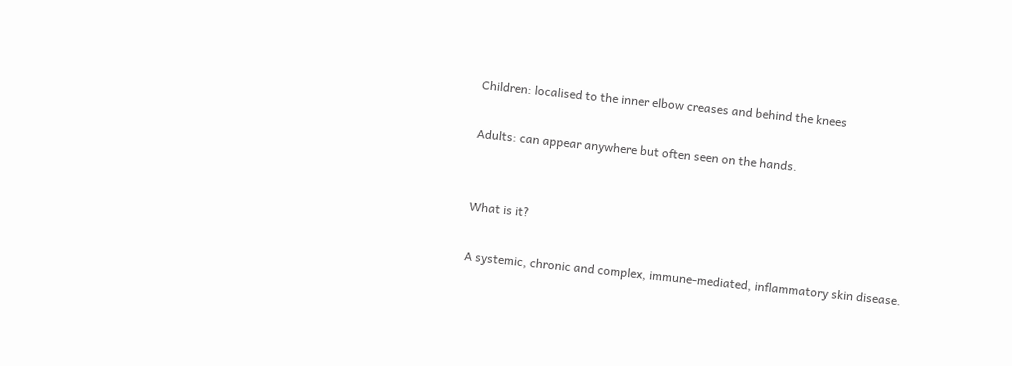Children: localised to the inner elbow creases and behind the knees

Adults: can appear anywhere but often seen on the hands.


What is it?

A systemic, chronic and complex, immune-mediated, inflammatory skin disease.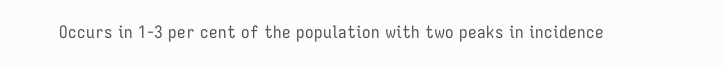Occurs in 1-3 per cent of the population with two peaks in incidence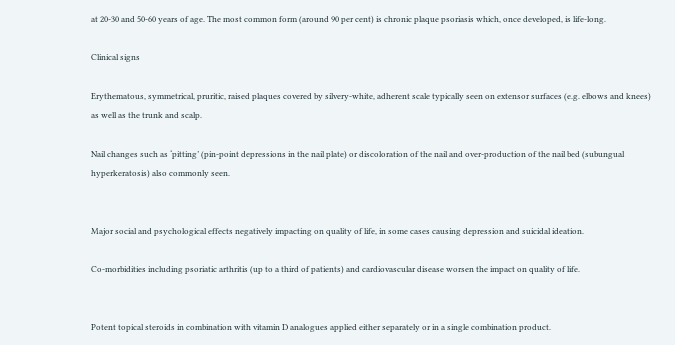at 20-30 and 50-60 years of age. The most common form (around 90 per cent) is chronic plaque psoriasis which, once developed, is life-long.

Clinical signs

Erythematous, symmetrical, pruritic, raised plaques covered by silvery-white, adherent scale typically seen on extensor surfaces (e.g. elbows and knees) as well as the trunk and scalp.

Nail changes such as ‘pitting’ (pin-point depressions in the nail plate) or discoloration of the nail and over-production of the nail bed (subungual hyperkeratosis) also commonly seen.


Major social and psychological effects negatively impacting on quality of life, in some cases causing depression and suicidal ideation.

Co-morbidities including psoriatic arthritis (up to a third of patients) and cardiovascular disease worsen the impact on quality of life.


Potent topical steroids in combination with vitamin D analogues applied either separately or in a single combination product.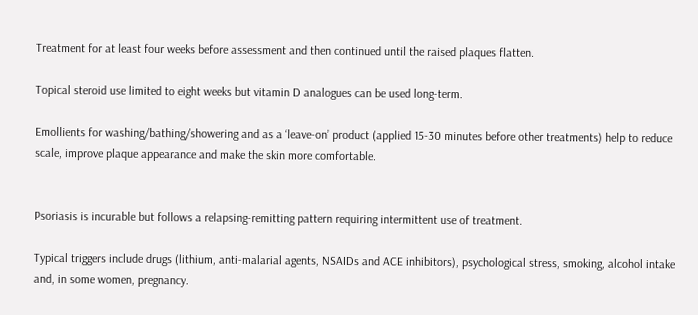Treatment for at least four weeks before assessment and then continued until the raised plaques flatten.

Topical steroid use limited to eight weeks but vitamin D analogues can be used long-term.

Emollients for washing/bathing/showering and as a ‘leave-on’ product (applied 15-30 minutes before other treatments) help to reduce scale, improve plaque appearance and make the skin more comfortable.


Psoriasis is incurable but follows a relapsing-remitting pattern requiring intermittent use of treatment.

Typical triggers include drugs (lithium, anti-malarial agents, NSAIDs and ACE inhibitors), psychological stress, smoking, alcohol intake and, in some women, pregnancy.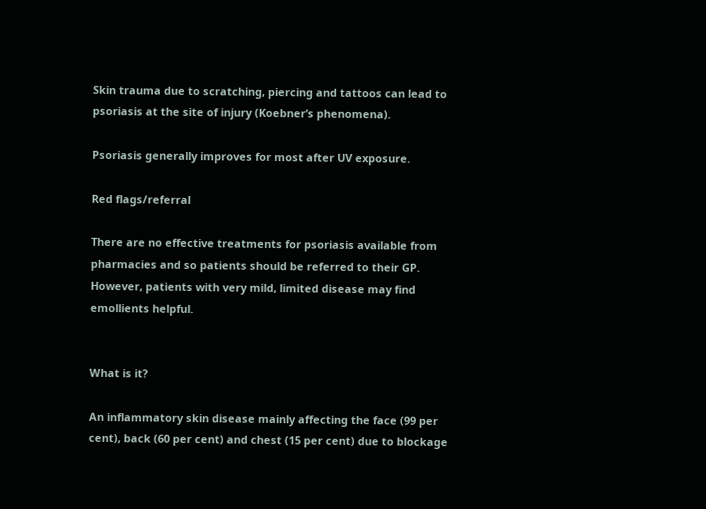Skin trauma due to scratching, piercing and tattoos can lead to psoriasis at the site of injury (Koebner’s phenomena).

Psoriasis generally improves for most after UV exposure.

Red flags/referral

There are no effective treatments for psoriasis available from pharmacies and so patients should be referred to their GP. However, patients with very mild, limited disease may find emollients helpful.


What is it?

An inflammatory skin disease mainly affecting the face (99 per cent), back (60 per cent) and chest (15 per cent) due to blockage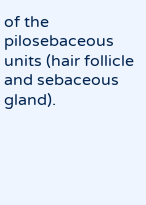of the pilosebaceous units (hair follicle and sebaceous gland).